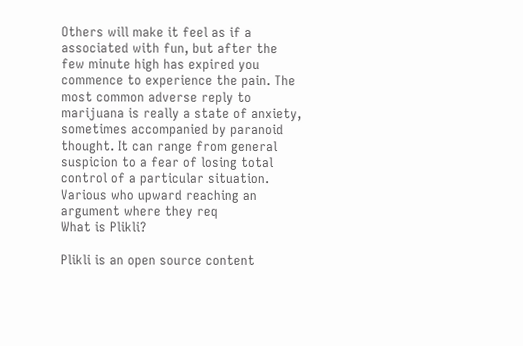Others will make it feel as if a associated with fun, but after the few minute high has expired you commence to experience the pain. The most common adverse reply to marijuana is really a state of anxiety, sometimes accompanied by paranoid thought. It can range from general suspicion to a fear of losing total control of a particular situation. Various who upward reaching an argument where they req
What is Plikli?

Plikli is an open source content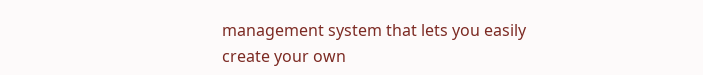management system that lets you easily create your own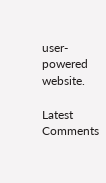user-powered website.

Latest Comments